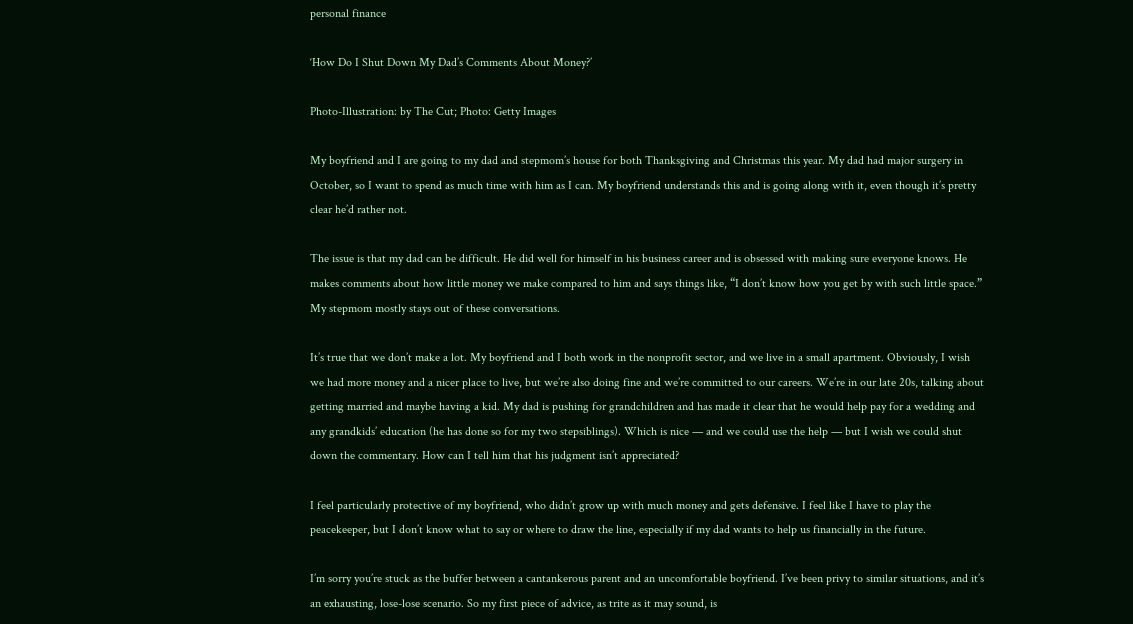personal finance

‘How Do I Shut Down My Dad’s Comments About Money?’

Photo-Illustration: by The Cut; Photo: Getty Images

My boyfriend and I are going to my dad and stepmom’s house for both Thanksgiving and Christmas this year. My dad had major surgery in October, so I want to spend as much time with him as I can. My boyfriend understands this and is going along with it, even though it’s pretty clear he’d rather not.

The issue is that my dad can be difficult. He did well for himself in his business career and is obsessed with making sure everyone knows. He makes comments about how little money we make compared to him and says things like, “I don’t know how you get by with such little space.” My stepmom mostly stays out of these conversations.

It’s true that we don’t make a lot. My boyfriend and I both work in the nonprofit sector, and we live in a small apartment. Obviously, I wish we had more money and a nicer place to live, but we’re also doing fine and we’re committed to our careers. We’re in our late 20s, talking about getting married and maybe having a kid. My dad is pushing for grandchildren and has made it clear that he would help pay for a wedding and any grandkids’ education (he has done so for my two stepsiblings). Which is nice — and we could use the help — but I wish we could shut down the commentary. How can I tell him that his judgment isn’t appreciated?

I feel particularly protective of my boyfriend, who didn’t grow up with much money and gets defensive. I feel like I have to play the peacekeeper, but I don’t know what to say or where to draw the line, especially if my dad wants to help us financially in the future.

I’m sorry you’re stuck as the buffer between a cantankerous parent and an uncomfortable boyfriend. I’ve been privy to similar situations, and it’s an exhausting, lose-lose scenario. So my first piece of advice, as trite as it may sound, is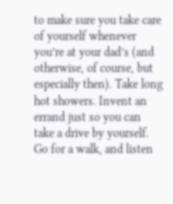to make sure you take care of yourself whenever you’re at your dad’s (and otherwise, of course, but especially then). Take long hot showers. Invent an errand just so you can take a drive by yourself. Go for a walk, and listen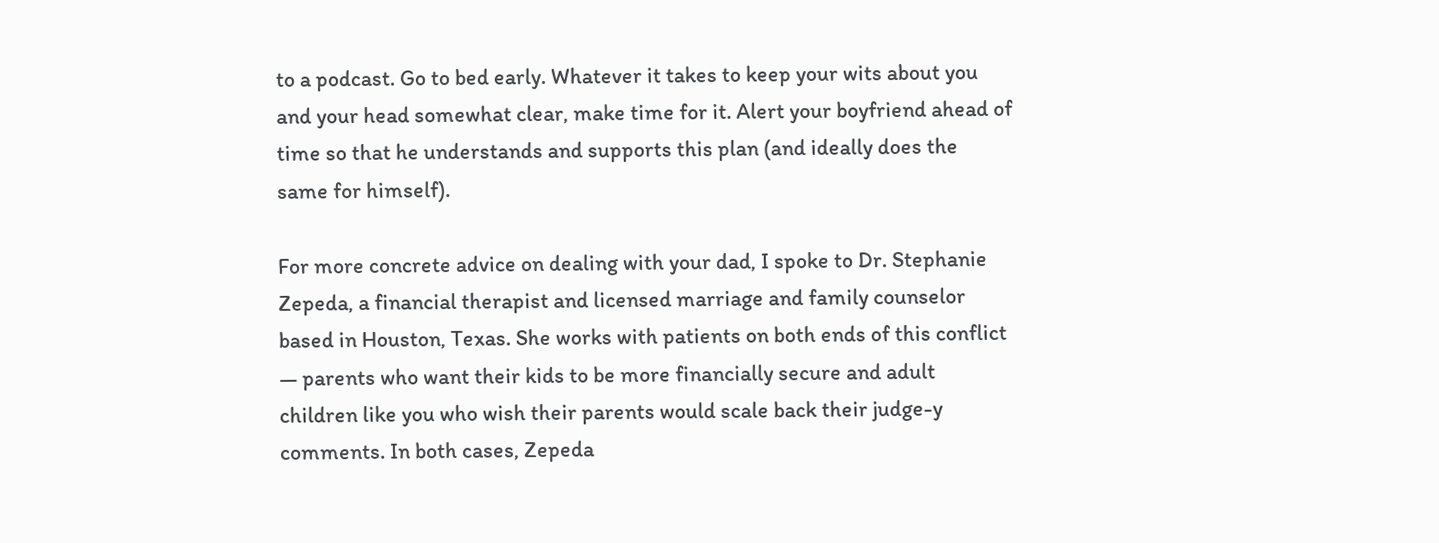to a podcast. Go to bed early. Whatever it takes to keep your wits about you and your head somewhat clear, make time for it. Alert your boyfriend ahead of time so that he understands and supports this plan (and ideally does the same for himself).

For more concrete advice on dealing with your dad, I spoke to Dr. Stephanie Zepeda, a financial therapist and licensed marriage and family counselor based in Houston, Texas. She works with patients on both ends of this conflict — parents who want their kids to be more financially secure and adult children like you who wish their parents would scale back their judge-y comments. In both cases, Zepeda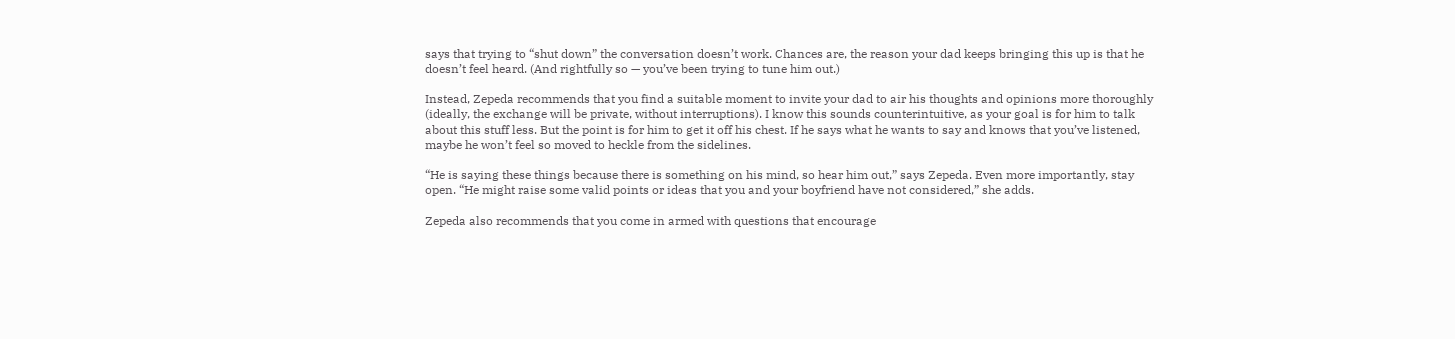says that trying to “shut down” the conversation doesn’t work. Chances are, the reason your dad keeps bringing this up is that he doesn’t feel heard. (And rightfully so — you’ve been trying to tune him out.)

Instead, Zepeda recommends that you find a suitable moment to invite your dad to air his thoughts and opinions more thoroughly (ideally, the exchange will be private, without interruptions). I know this sounds counterintuitive, as your goal is for him to talk about this stuff less. But the point is for him to get it off his chest. If he says what he wants to say and knows that you’ve listened, maybe he won’t feel so moved to heckle from the sidelines.

“He is saying these things because there is something on his mind, so hear him out,” says Zepeda. Even more importantly, stay open. “He might raise some valid points or ideas that you and your boyfriend have not considered,” she adds.

Zepeda also recommends that you come in armed with questions that encourage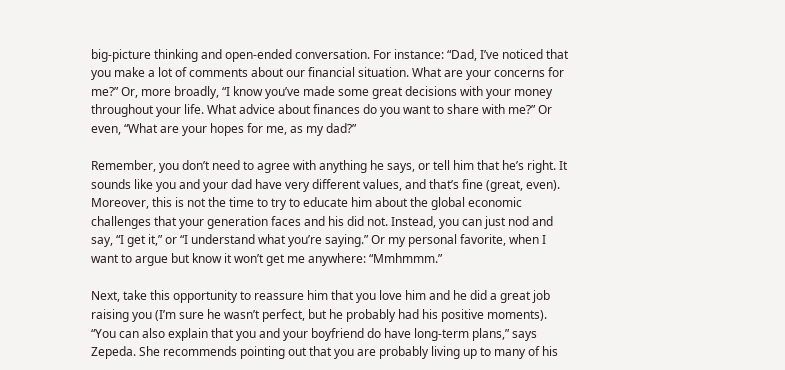big-picture thinking and open-ended conversation. For instance: “Dad, I’ve noticed that you make a lot of comments about our financial situation. What are your concerns for me?” Or, more broadly, “I know you’ve made some great decisions with your money throughout your life. What advice about finances do you want to share with me?” Or even, “What are your hopes for me, as my dad?”

Remember, you don’t need to agree with anything he says, or tell him that he’s right. It sounds like you and your dad have very different values, and that’s fine (great, even). Moreover, this is not the time to try to educate him about the global economic challenges that your generation faces and his did not. Instead, you can just nod and say, “I get it,” or “I understand what you’re saying.” Or my personal favorite, when I want to argue but know it won’t get me anywhere: “Mmhmmm.”

Next, take this opportunity to reassure him that you love him and he did a great job raising you (I’m sure he wasn’t perfect, but he probably had his positive moments). “You can also explain that you and your boyfriend do have long-term plans,” says Zepeda. She recommends pointing out that you are probably living up to many of his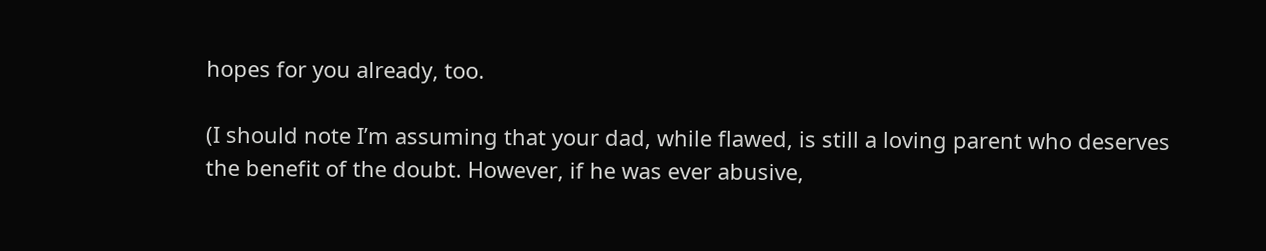hopes for you already, too.

(I should note I’m assuming that your dad, while flawed, is still a loving parent who deserves the benefit of the doubt. However, if he was ever abusive,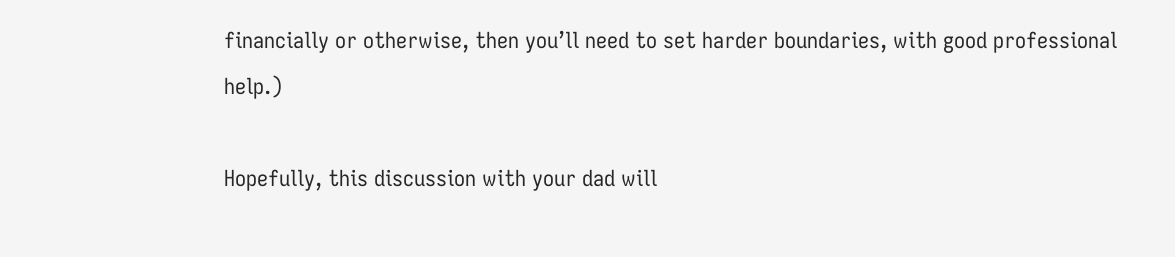financially or otherwise, then you’ll need to set harder boundaries, with good professional help.)

Hopefully, this discussion with your dad will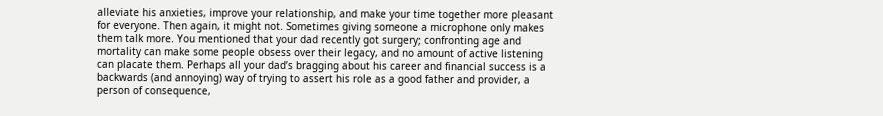alleviate his anxieties, improve your relationship, and make your time together more pleasant for everyone. Then again, it might not. Sometimes giving someone a microphone only makes them talk more. You mentioned that your dad recently got surgery; confronting age and mortality can make some people obsess over their legacy, and no amount of active listening can placate them. Perhaps all your dad’s bragging about his career and financial success is a backwards (and annoying) way of trying to assert his role as a good father and provider, a person of consequence,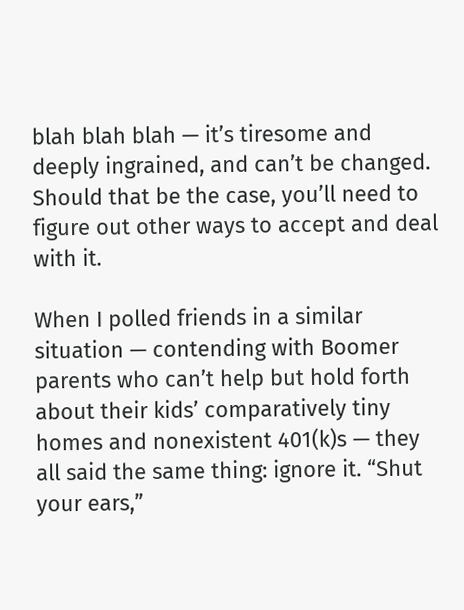blah blah blah — it’s tiresome and deeply ingrained, and can’t be changed. Should that be the case, you’ll need to figure out other ways to accept and deal with it.

When I polled friends in a similar situation — contending with Boomer parents who can’t help but hold forth about their kids’ comparatively tiny homes and nonexistent 401(k)s — they all said the same thing: ignore it. “Shut your ears,”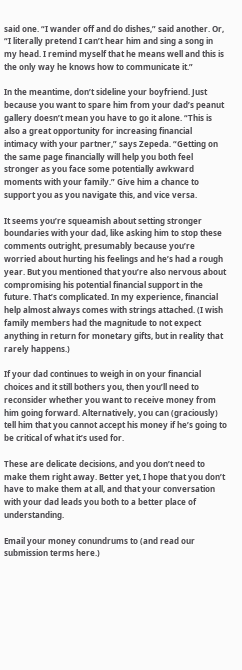said one. “I wander off and do dishes,” said another. Or, “I literally pretend I can’t hear him and sing a song in my head. I remind myself that he means well and this is the only way he knows how to communicate it.”

In the meantime, don’t sideline your boyfriend. Just because you want to spare him from your dad’s peanut gallery doesn’t mean you have to go it alone. “This is also a great opportunity for increasing financial intimacy with your partner,” says Zepeda. “Getting on the same page financially will help you both feel stronger as you face some potentially awkward moments with your family.” Give him a chance to support you as you navigate this, and vice versa.

It seems you’re squeamish about setting stronger boundaries with your dad, like asking him to stop these comments outright, presumably because you’re worried about hurting his feelings and he’s had a rough year. But you mentioned that you’re also nervous about compromising his potential financial support in the future. That’s complicated. In my experience, financial help almost always comes with strings attached. (I wish family members had the magnitude to not expect anything in return for monetary gifts, but in reality that rarely happens.)

If your dad continues to weigh in on your financial choices and it still bothers you, then you’ll need to reconsider whether you want to receive money from him going forward. Alternatively, you can (graciously) tell him that you cannot accept his money if he’s going to be critical of what it’s used for.

These are delicate decisions, and you don’t need to make them right away. Better yet, I hope that you don’t have to make them at all, and that your conversation with your dad leads you both to a better place of understanding.

Email your money conundrums to (and read our submission terms here.)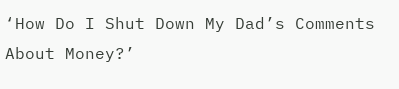‘How Do I Shut Down My Dad’s Comments About Money?’